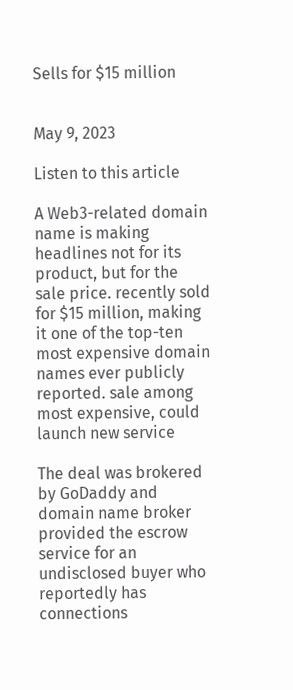Sells for $15 million


May 9, 2023

Listen to this article

A Web3-related domain name is making headlines not for its product, but for the sale price. recently sold for $15 million, making it one of the top-ten most expensive domain names ever publicly reported. sale among most expensive, could launch new service

The deal was brokered by GoDaddy and domain name broker provided the escrow service for an undisclosed buyer who reportedly has connections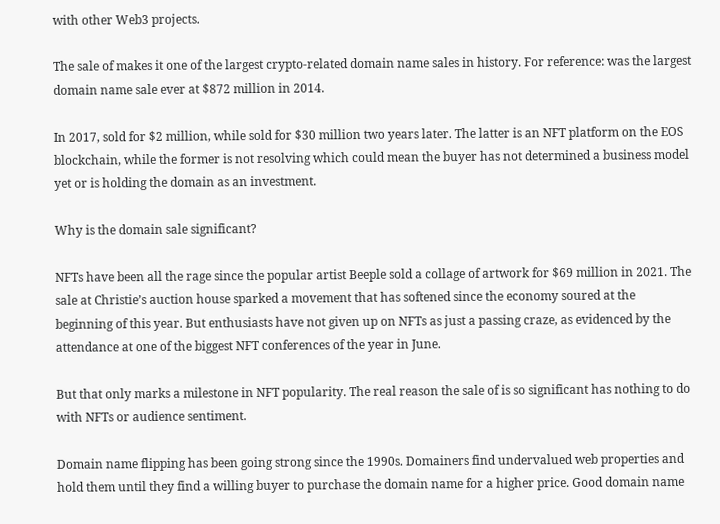with other Web3 projects.

The sale of makes it one of the largest crypto-related domain name sales in history. For reference: was the largest domain name sale ever at $872 million in 2014.

In 2017, sold for $2 million, while sold for $30 million two years later. The latter is an NFT platform on the EOS blockchain, while the former is not resolving which could mean the buyer has not determined a business model yet or is holding the domain as an investment.

Why is the domain sale significant?

NFTs have been all the rage since the popular artist Beeple sold a collage of artwork for $69 million in 2021. The sale at Christie’s auction house sparked a movement that has softened since the economy soured at the beginning of this year. But enthusiasts have not given up on NFTs as just a passing craze, as evidenced by the attendance at one of the biggest NFT conferences of the year in June.

But that only marks a milestone in NFT popularity. The real reason the sale of is so significant has nothing to do with NFTs or audience sentiment.

Domain name flipping has been going strong since the 1990s. Domainers find undervalued web properties and hold them until they find a willing buyer to purchase the domain name for a higher price. Good domain name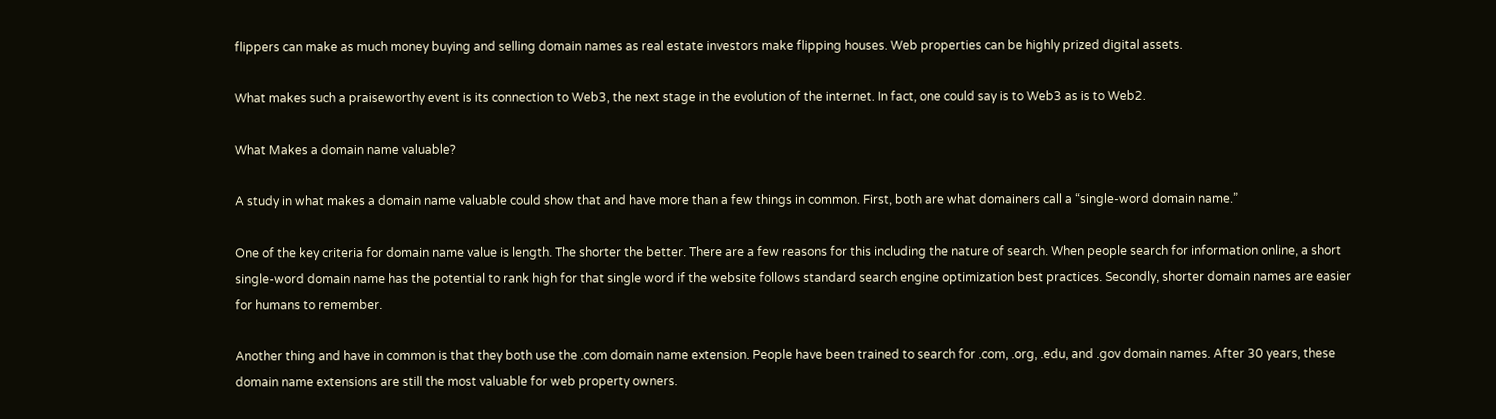flippers can make as much money buying and selling domain names as real estate investors make flipping houses. Web properties can be highly prized digital assets.

What makes such a praiseworthy event is its connection to Web3, the next stage in the evolution of the internet. In fact, one could say is to Web3 as is to Web2.

What Makes a domain name valuable?

A study in what makes a domain name valuable could show that and have more than a few things in common. First, both are what domainers call a “single-word domain name.”

One of the key criteria for domain name value is length. The shorter the better. There are a few reasons for this including the nature of search. When people search for information online, a short single-word domain name has the potential to rank high for that single word if the website follows standard search engine optimization best practices. Secondly, shorter domain names are easier for humans to remember.

Another thing and have in common is that they both use the .com domain name extension. People have been trained to search for .com, .org, .edu, and .gov domain names. After 30 years, these domain name extensions are still the most valuable for web property owners.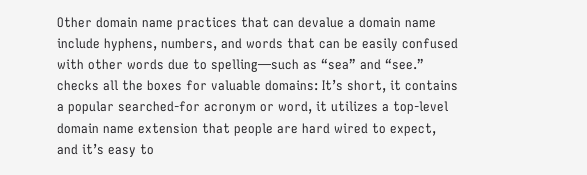Other domain name practices that can devalue a domain name include hyphens, numbers, and words that can be easily confused with other words due to spelling—such as “sea” and “see.” checks all the boxes for valuable domains: It’s short, it contains a popular searched-for acronym or word, it utilizes a top-level domain name extension that people are hard wired to expect, and it’s easy to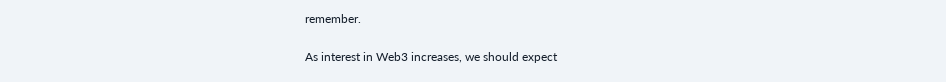remember.

As interest in Web3 increases, we should expect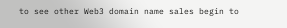to see other Web3 domain name sales begin to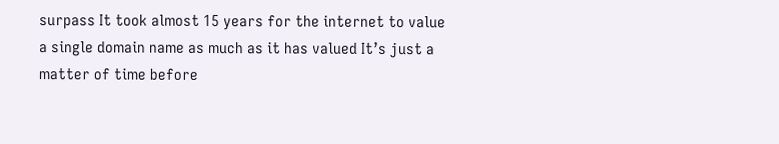surpass It took almost 15 years for the internet to value a single domain name as much as it has valued It’s just a matter of time before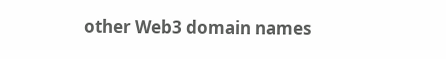other Web3 domain names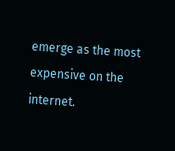emerge as the most expensive on the internet.